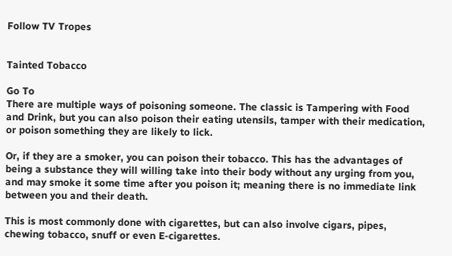Follow TV Tropes


Tainted Tobacco

Go To
There are multiple ways of poisoning someone. The classic is Tampering with Food and Drink, but you can also poison their eating utensils, tamper with their medication, or poison something they are likely to lick.

Or, if they are a smoker, you can poison their tobacco. This has the advantages of being a substance they will willing take into their body without any urging from you, and may smoke it some time after you poison it; meaning there is no immediate link between you and their death.

This is most commonly done with cigarettes, but can also involve cigars, pipes, chewing tobacco, snuff or even E-cigarettes.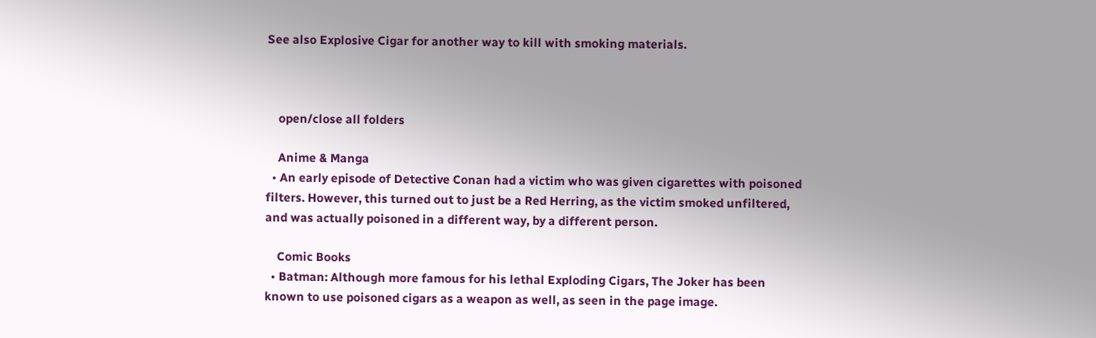See also Explosive Cigar for another way to kill with smoking materials.



    open/close all folders

    Anime & Manga
  • An early episode of Detective Conan had a victim who was given cigarettes with poisoned filters. However, this turned out to just be a Red Herring, as the victim smoked unfiltered, and was actually poisoned in a different way, by a different person.

    Comic Books
  • Batman: Although more famous for his lethal Exploding Cigars, The Joker has been known to use poisoned cigars as a weapon as well, as seen in the page image.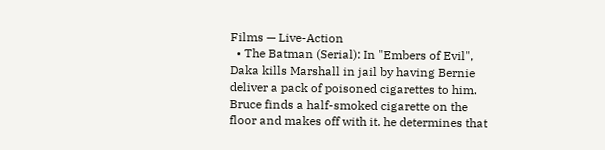Films — Live-Action
  • The Batman (Serial): In "Embers of Evil", Daka kills Marshall in jail by having Bernie deliver a pack of poisoned cigarettes to him. Bruce finds a half-smoked cigarette on the floor and makes off with it. he determines that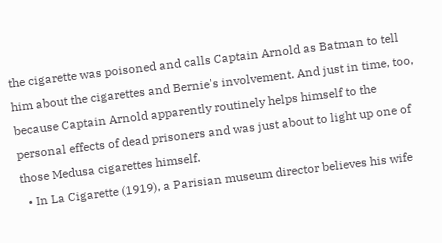the cigarette was poisoned and calls Captain Arnold as Batman to tell him about the cigarettes and Bernie's involvement. And just in time, too, because Captain Arnold apparently routinely helps himself to the personal effects of dead prisoners and was just about to light up one of those Medusa cigarettes himself.
  • In La Cigarette (1919), a Parisian museum director believes his wife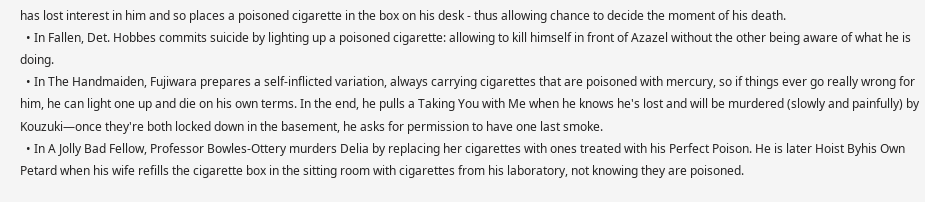has lost interest in him and so places a poisoned cigarette in the box on his desk - thus allowing chance to decide the moment of his death.
  • In Fallen, Det. Hobbes commits suicide by lighting up a poisoned cigarette: allowing to kill himself in front of Azazel without the other being aware of what he is doing.
  • In The Handmaiden, Fujiwara prepares a self-inflicted variation, always carrying cigarettes that are poisoned with mercury, so if things ever go really wrong for him, he can light one up and die on his own terms. In the end, he pulls a Taking You with Me when he knows he's lost and will be murdered (slowly and painfully) by Kouzuki—once they're both locked down in the basement, he asks for permission to have one last smoke.
  • In A Jolly Bad Fellow, Professor Bowles-Ottery murders Delia by replacing her cigarettes with ones treated with his Perfect Poison. He is later Hoist Byhis Own Petard when his wife refills the cigarette box in the sitting room with cigarettes from his laboratory, not knowing they are poisoned.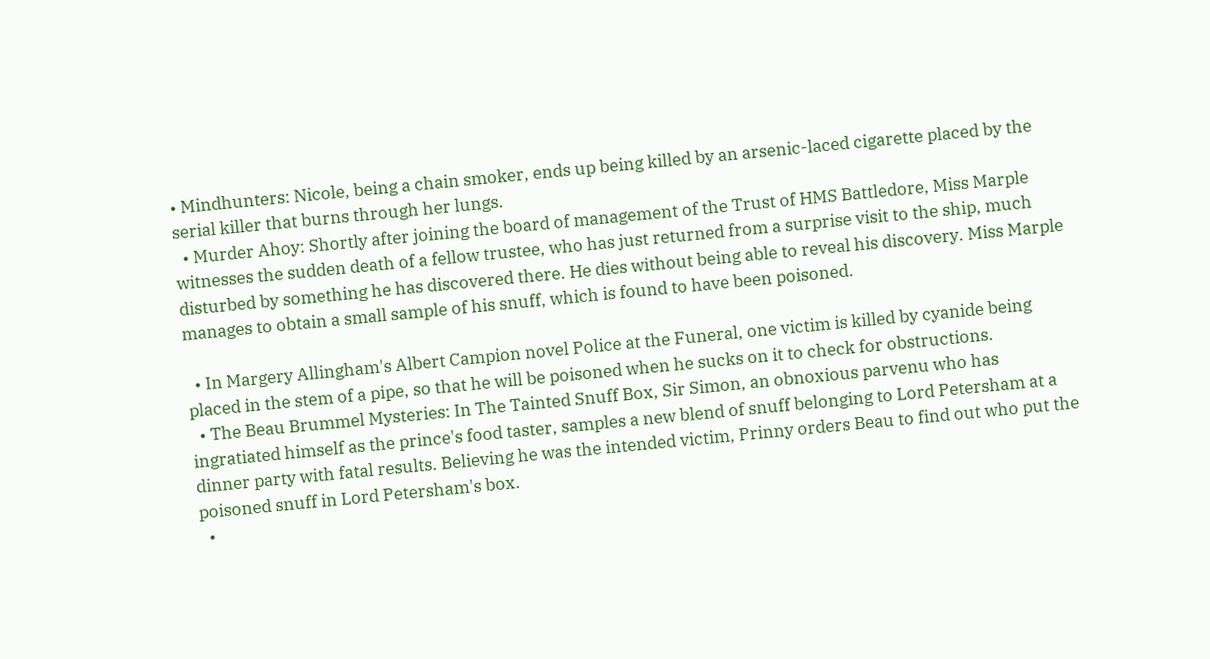• Mindhunters: Nicole, being a chain smoker, ends up being killed by an arsenic-laced cigarette placed by the serial killer that burns through her lungs.
  • Murder Ahoy: Shortly after joining the board of management of the Trust of HMS Battledore, Miss Marple witnesses the sudden death of a fellow trustee, who has just returned from a surprise visit to the ship, much disturbed by something he has discovered there. He dies without being able to reveal his discovery. Miss Marple manages to obtain a small sample of his snuff, which is found to have been poisoned.

  • In Margery Allingham's Albert Campion novel Police at the Funeral, one victim is killed by cyanide being placed in the stem of a pipe, so that he will be poisoned when he sucks on it to check for obstructions.
  • The Beau Brummel Mysteries: In The Tainted Snuff Box, Sir Simon, an obnoxious parvenu who has ingratiated himself as the prince's food taster, samples a new blend of snuff belonging to Lord Petersham at a dinner party with fatal results. Believing he was the intended victim, Prinny orders Beau to find out who put the poisoned snuff in Lord Petersham's box.
  •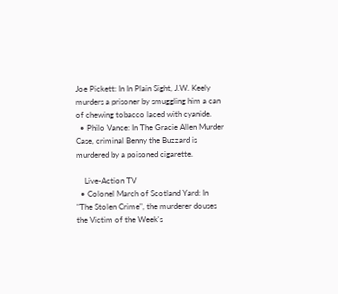Joe Pickett: In In Plain Sight, J.W. Keely murders a prisoner by smuggling him a can of chewing tobacco laced with cyanide.
  • Philo Vance: In The Gracie Allen Murder Case, criminal Benny the Buzzard is murdered by a poisoned cigarette.

    Live-Action TV
  • Colonel March of Scotland Yard: In "The Stolen Crime", the murderer douses the Victim of the Week's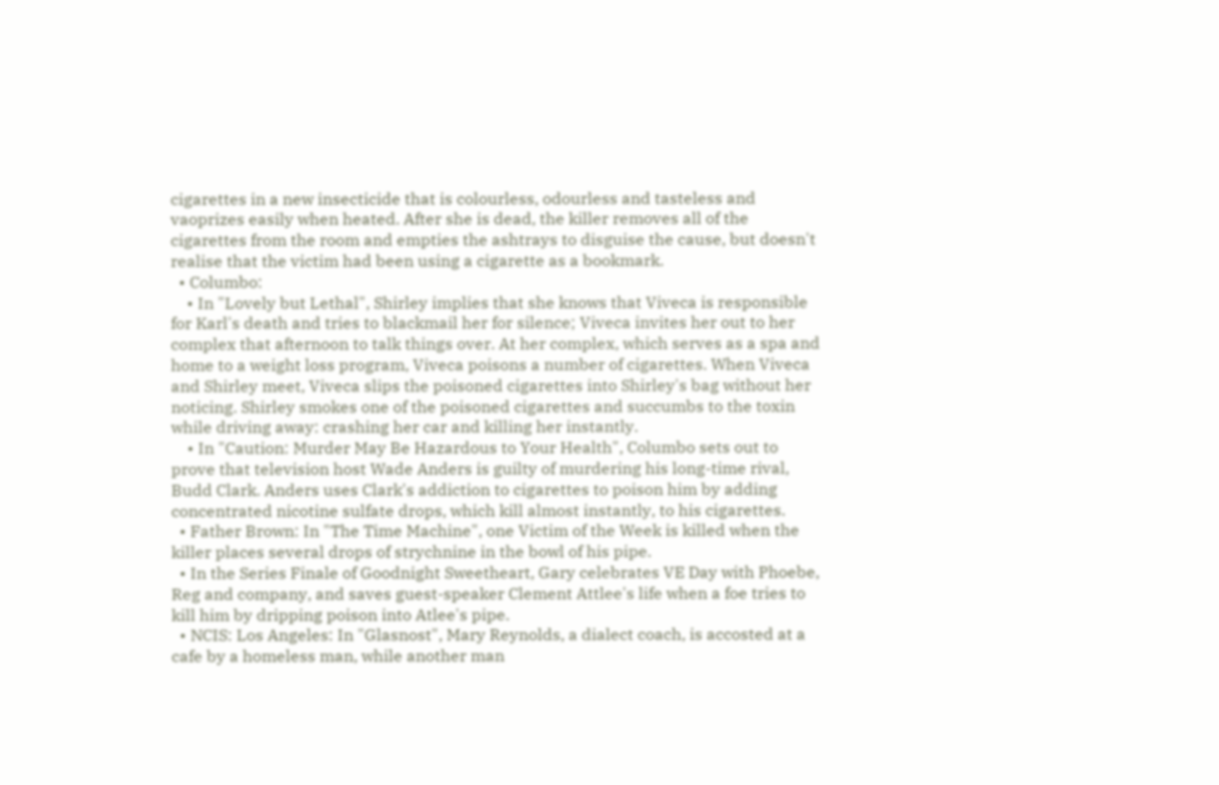cigarettes in a new insecticide that is colourless, odourless and tasteless and vaoprizes easily when heated. After she is dead, the killer removes all of the cigarettes from the room and empties the ashtrays to disguise the cause, but doesn't realise that the victim had been using a cigarette as a bookmark.
  • Columbo:
    • In "Lovely but Lethal", Shirley implies that she knows that Viveca is responsible for Karl's death and tries to blackmail her for silence; Viveca invites her out to her complex that afternoon to talk things over. At her complex, which serves as a spa and home to a weight loss program, Viveca poisons a number of cigarettes. When Viveca and Shirley meet, Viveca slips the poisoned cigarettes into Shirley's bag without her noticing. Shirley smokes one of the poisoned cigarettes and succumbs to the toxin while driving away: crashing her car and killing her instantly.
    • In "Caution: Murder May Be Hazardous to Your Health", Columbo sets out to prove that television host Wade Anders is guilty of murdering his long-time rival, Budd Clark. Anders uses Clark's addiction to cigarettes to poison him by adding concentrated nicotine sulfate drops, which kill almost instantly, to his cigarettes.
  • Father Brown: In "The Time Machine", one Victim of the Week is killed when the killer places several drops of strychnine in the bowl of his pipe.
  • In the Series Finale of Goodnight Sweetheart, Gary celebrates VE Day with Phoebe, Reg and company, and saves guest-speaker Clement Attlee's life when a foe tries to kill him by dripping poison into Atlee's pipe.
  • NCIS: Los Angeles: In "Glasnost", Mary Reynolds, a dialect coach, is accosted at a cafe by a homeless man, while another man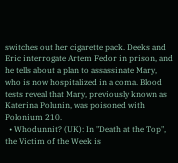switches out her cigarette pack. Deeks and Eric interrogate Artem Fedor in prison, and he tells about a plan to assassinate Mary, who is now hospitalized in a coma. Blood tests reveal that Mary, previously known as Katerina Polunin, was poisoned with Polonium 210.
  • Whodunnit? (UK): In "Death at the Top", the Victim of the Week is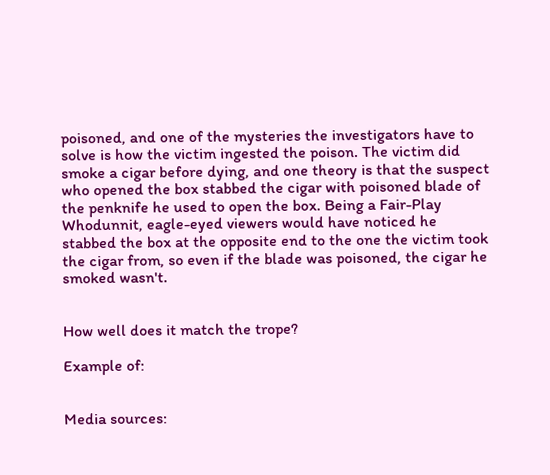poisoned, and one of the mysteries the investigators have to solve is how the victim ingested the poison. The victim did smoke a cigar before dying, and one theory is that the suspect who opened the box stabbed the cigar with poisoned blade of the penknife he used to open the box. Being a Fair-Play Whodunnit, eagle-eyed viewers would have noticed he stabbed the box at the opposite end to the one the victim took the cigar from, so even if the blade was poisoned, the cigar he smoked wasn't.


How well does it match the trope?

Example of:


Media sources: